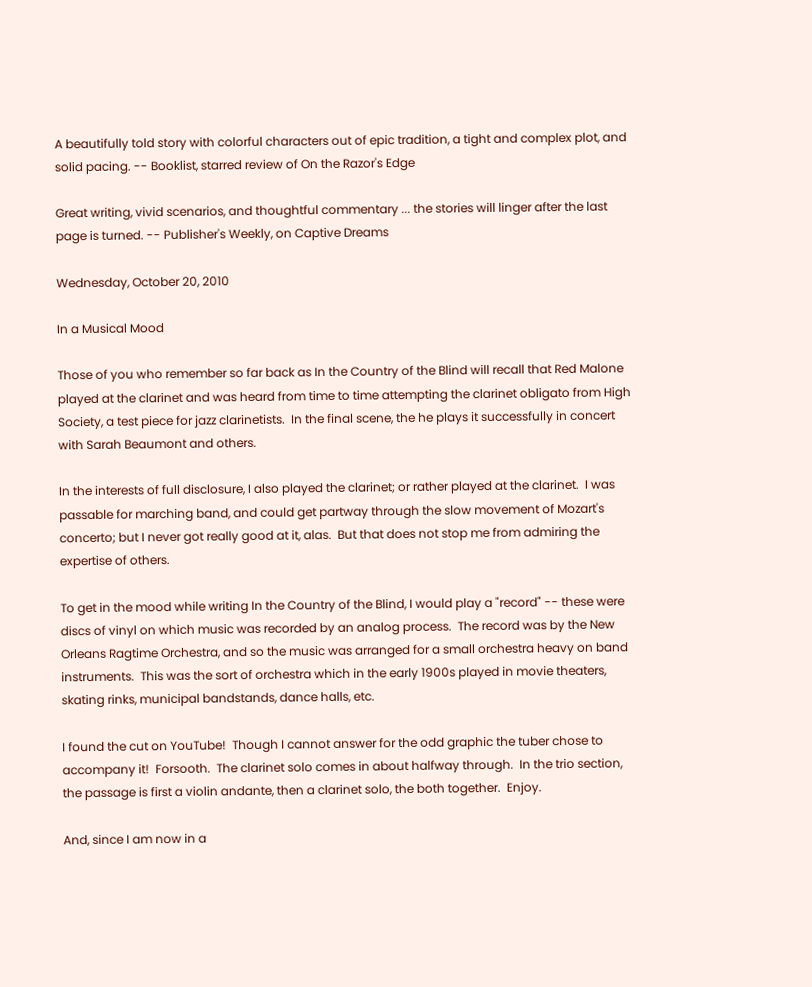A beautifully told story with colorful characters out of epic tradition, a tight and complex plot, and solid pacing. -- Booklist, starred review of On the Razor's Edge

Great writing, vivid scenarios, and thoughtful commentary ... the stories will linger after the last page is turned. -- Publisher's Weekly, on Captive Dreams

Wednesday, October 20, 2010

In a Musical Mood

Those of you who remember so far back as In the Country of the Blind will recall that Red Malone played at the clarinet and was heard from time to time attempting the clarinet obligato from High Society, a test piece for jazz clarinetists.  In the final scene, the he plays it successfully in concert with Sarah Beaumont and others.

In the interests of full disclosure, I also played the clarinet; or rather played at the clarinet.  I was passable for marching band, and could get partway through the slow movement of Mozart's concerto; but I never got really good at it, alas.  But that does not stop me from admiring the expertise of others.

To get in the mood while writing In the Country of the Blind, I would play a "record" -- these were discs of vinyl on which music was recorded by an analog process.  The record was by the New Orleans Ragtime Orchestra, and so the music was arranged for a small orchestra heavy on band instruments.  This was the sort of orchestra which in the early 1900s played in movie theaters, skating rinks, municipal bandstands, dance halls, etc.

I found the cut on YouTube!  Though I cannot answer for the odd graphic the tuber chose to accompany it!  Forsooth.  The clarinet solo comes in about halfway through.  In the trio section, the passage is first a violin andante, then a clarinet solo, the both together.  Enjoy.

And, since I am now in a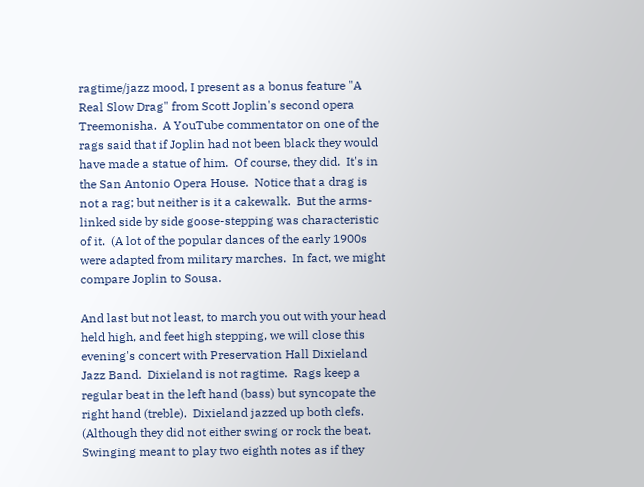ragtime/jazz mood, I present as a bonus feature "A Real Slow Drag" from Scott Joplin's second opera Treemonisha.  A YouTube commentator on one of the rags said that if Joplin had not been black they would have made a statue of him.  Of course, they did.  It's in the San Antonio Opera House.  Notice that a drag is not a rag; but neither is it a cakewalk.  But the arms-linked side by side goose-stepping was characteristic of it.  (A lot of the popular dances of the early 1900s were adapted from military marches.  In fact, we might compare Joplin to Sousa.

And last but not least, to march you out with your head held high, and feet high stepping, we will close this evening's concert with Preservation Hall Dixieland Jazz Band.  Dixieland is not ragtime.  Rags keep a regular beat in the left hand (bass) but syncopate the right hand (treble).  Dixieland jazzed up both clefs.  (Although they did not either swing or rock the beat.  Swinging meant to play two eighth notes as if they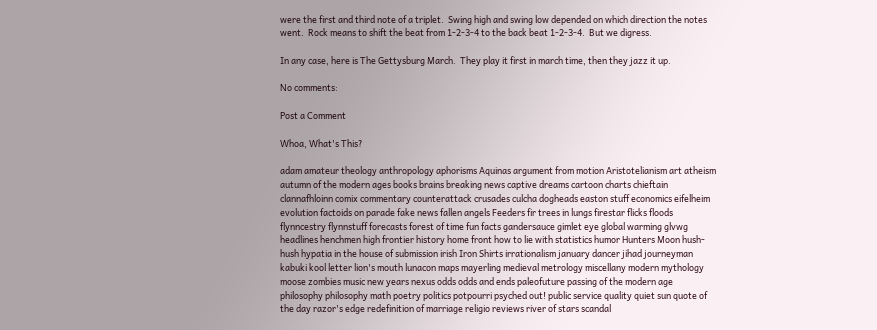were the first and third note of a triplet.  Swing high and swing low depended on which direction the notes went.  Rock means to shift the beat from 1-2-3-4 to the back beat 1-2-3-4.  But we digress.

In any case, here is The Gettysburg March.  They play it first in march time, then they jazz it up.

No comments:

Post a Comment

Whoa, What's This?

adam amateur theology anthropology aphorisms Aquinas argument from motion Aristotelianism art atheism autumn of the modern ages books brains breaking news captive dreams cartoon charts chieftain clannafhloinn comix commentary counterattack crusades culcha dogheads easton stuff economics eifelheim evolution factoids on parade fake news fallen angels Feeders fir trees in lungs firestar flicks floods flynncestry flynnstuff forecasts forest of time fun facts gandersauce gimlet eye global warming glvwg headlines henchmen high frontier history home front how to lie with statistics humor Hunters Moon hush-hush hypatia in the house of submission irish Iron Shirts irrationalism january dancer jihad journeyman kabuki kool letter lion's mouth lunacon maps mayerling medieval metrology miscellany modern mythology moose zombies music new years nexus odds odds and ends paleofuture passing of the modern age philosophy philosophy math poetry politics potpourri psyched out! public service quality quiet sun quote of the day razor's edge redefinition of marriage religio reviews river of stars scandal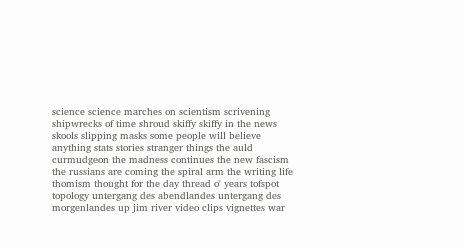science science marches on scientism scrivening shipwrecks of time shroud skiffy skiffy in the news skools slipping masks some people will believe anything stats stories stranger things the auld curmudgeon the madness continues the new fascism the russians are coming the spiral arm the writing life thomism thought for the day thread o' years tofspot topology untergang des abendlandes untergang des morgenlandes up jim river video clips vignettes war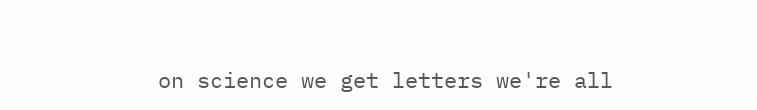on science we get letters we're all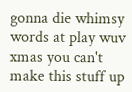gonna die whimsy words at play wuv xmas you can't make this stuff up